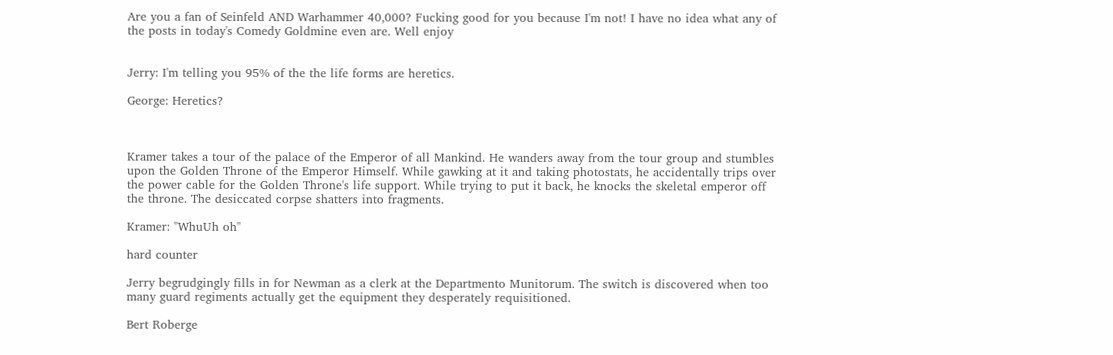Are you a fan of Seinfeld AND Warhammer 40,000? Fucking good for you because I'm not! I have no idea what any of the posts in today's Comedy Goldmine even are. Well enjoy


Jerry: I'm telling you 95% of the the life forms are heretics.

George: Heretics?



Kramer takes a tour of the palace of the Emperor of all Mankind. He wanders away from the tour group and stumbles upon the Golden Throne of the Emperor Himself. While gawking at it and taking photostats, he accidentally trips over the power cable for the Golden Throne's life support. While trying to put it back, he knocks the skeletal emperor off the throne. The desiccated corpse shatters into fragments.

Kramer: "WhuUh oh"

hard counter

Jerry begrudgingly fills in for Newman as a clerk at the Departmento Munitorum. The switch is discovered when too many guard regiments actually get the equipment they desperately requisitioned.

Bert Roberge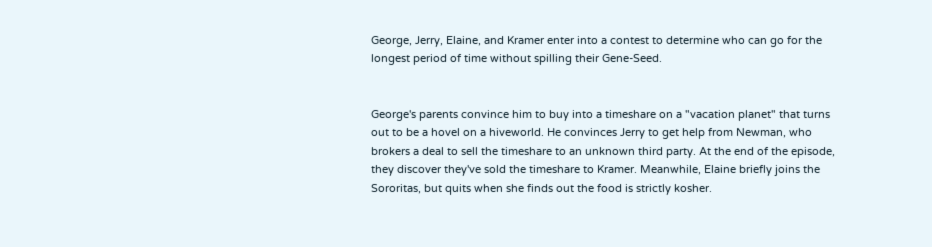George, Jerry, Elaine, and Kramer enter into a contest to determine who can go for the longest period of time without spilling their Gene-Seed.


George's parents convince him to buy into a timeshare on a "vacation planet" that turns out to be a hovel on a hiveworld. He convinces Jerry to get help from Newman, who brokers a deal to sell the timeshare to an unknown third party. At the end of the episode, they discover they've sold the timeshare to Kramer. Meanwhile, Elaine briefly joins the Sororitas, but quits when she finds out the food is strictly kosher.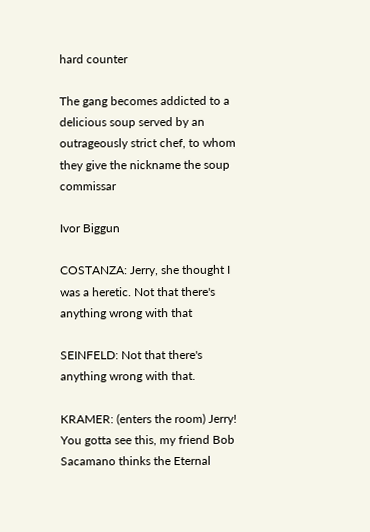hard counter

The gang becomes addicted to a delicious soup served by an outrageously strict chef, to whom they give the nickname the soup commissar

Ivor Biggun

COSTANZA: Jerry, she thought I was a heretic. Not that there's anything wrong with that

SEINFELD: Not that there's anything wrong with that.

KRAMER: (enters the room) Jerry! You gotta see this, my friend Bob Sacamano thinks the Eternal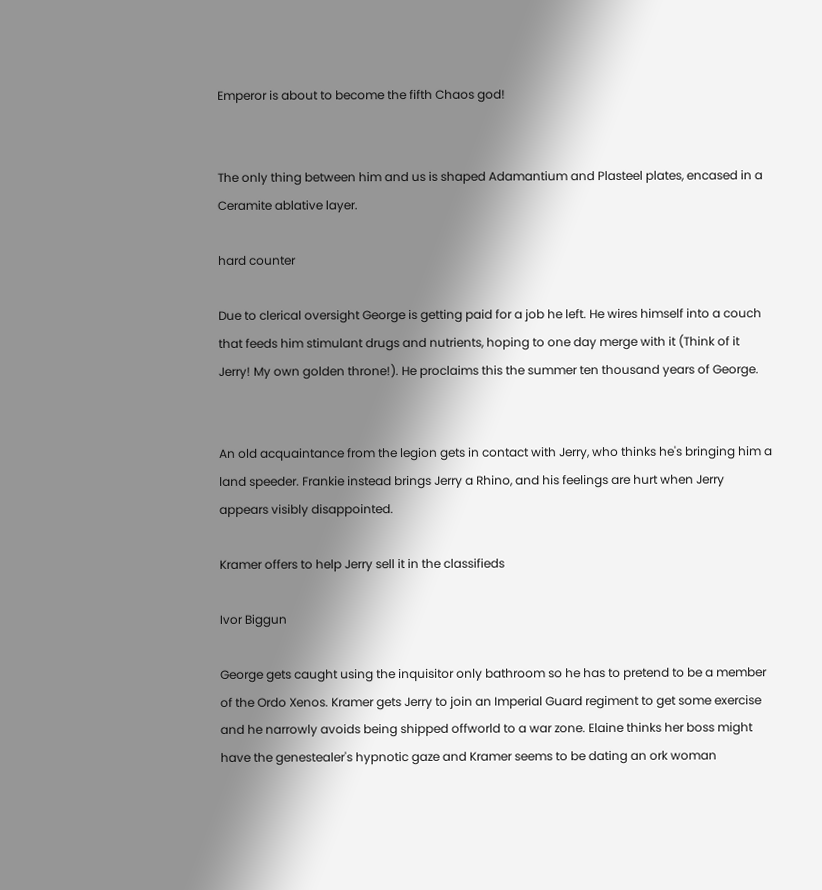Emperor is about to become the fifth Chaos god!


The only thing between him and us is shaped Adamantium and Plasteel plates, encased in a Ceramite ablative layer.

hard counter

Due to clerical oversight George is getting paid for a job he left. He wires himself into a couch that feeds him stimulant drugs and nutrients, hoping to one day merge with it (Think of it Jerry! My own golden throne!). He proclaims this the summer ten thousand years of George.


An old acquaintance from the legion gets in contact with Jerry, who thinks he's bringing him a land speeder. Frankie instead brings Jerry a Rhino, and his feelings are hurt when Jerry appears visibly disappointed.

Kramer offers to help Jerry sell it in the classifieds

Ivor Biggun

George gets caught using the inquisitor only bathroom so he has to pretend to be a member of the Ordo Xenos. Kramer gets Jerry to join an Imperial Guard regiment to get some exercise and he narrowly avoids being shipped offworld to a war zone. Elaine thinks her boss might have the genestealer's hypnotic gaze and Kramer seems to be dating an ork woman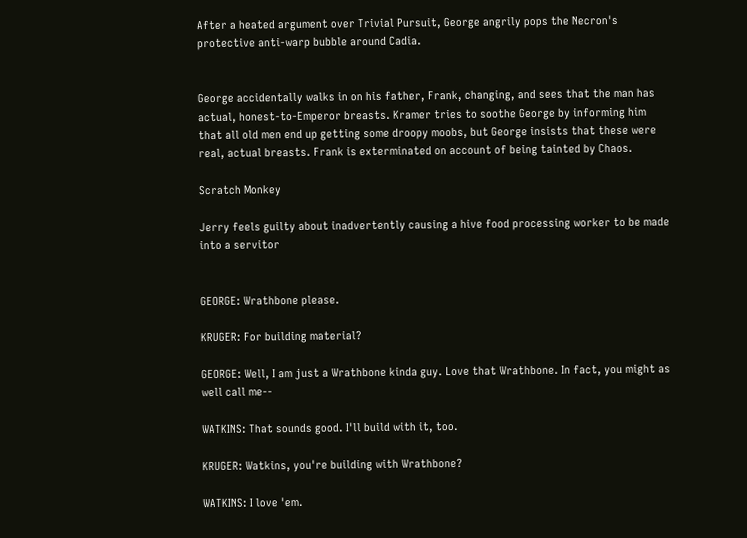After a heated argument over Trivial Pursuit, George angrily pops the Necron's protective anti-warp bubble around Cadia.


George accidentally walks in on his father, Frank, changing, and sees that the man has actual, honest-to-Emperor breasts. Kramer tries to soothe George by informing him that all old men end up getting some droopy moobs, but George insists that these were real, actual breasts. Frank is exterminated on account of being tainted by Chaos.

Scratch Monkey

Jerry feels guilty about inadvertently causing a hive food processing worker to be made into a servitor


GEORGE: Wrathbone please.

KRUGER: For building material?

GEORGE: Well, I am just a Wrathbone kinda guy. Love that Wrathbone. In fact, you might as well call me--

WATKINS: That sounds good. I'll build with it, too.

KRUGER: Watkins, you're building with Wrathbone?

WATKINS: I love 'em.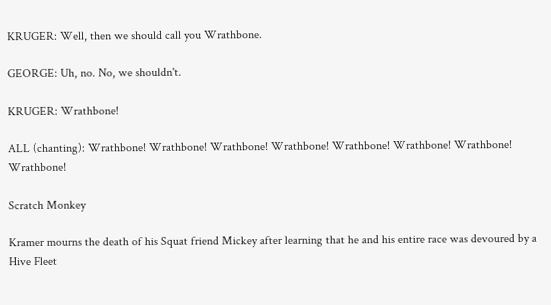KRUGER: Well, then we should call you Wrathbone.

GEORGE: Uh, no. No, we shouldn't.

KRUGER: Wrathbone!

ALL (chanting): Wrathbone! Wrathbone! Wrathbone! Wrathbone! Wrathbone! Wrathbone! Wrathbone! Wrathbone!

Scratch Monkey

Kramer mourns the death of his Squat friend Mickey after learning that he and his entire race was devoured by a Hive Fleet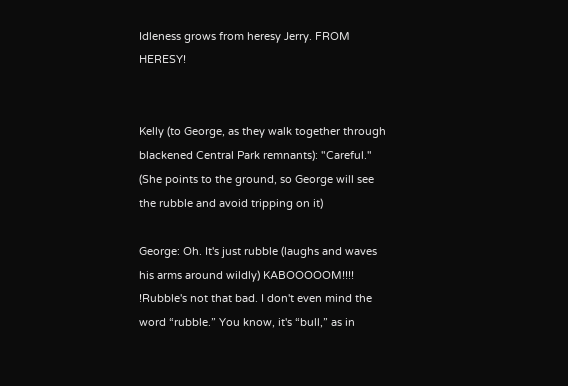Idleness grows from heresy Jerry. FROM HERESY!


Kelly (to George, as they walk together through blackened Central Park remnants): "Careful." (She points to the ground, so George will see the rubble and avoid tripping on it)

George: Oh. It's just rubble (laughs and waves his arms around wildly) KABOOOOOM!!!! !Rubble's not that bad. I don't even mind the word “rubble.” You know, it's “bull,” as in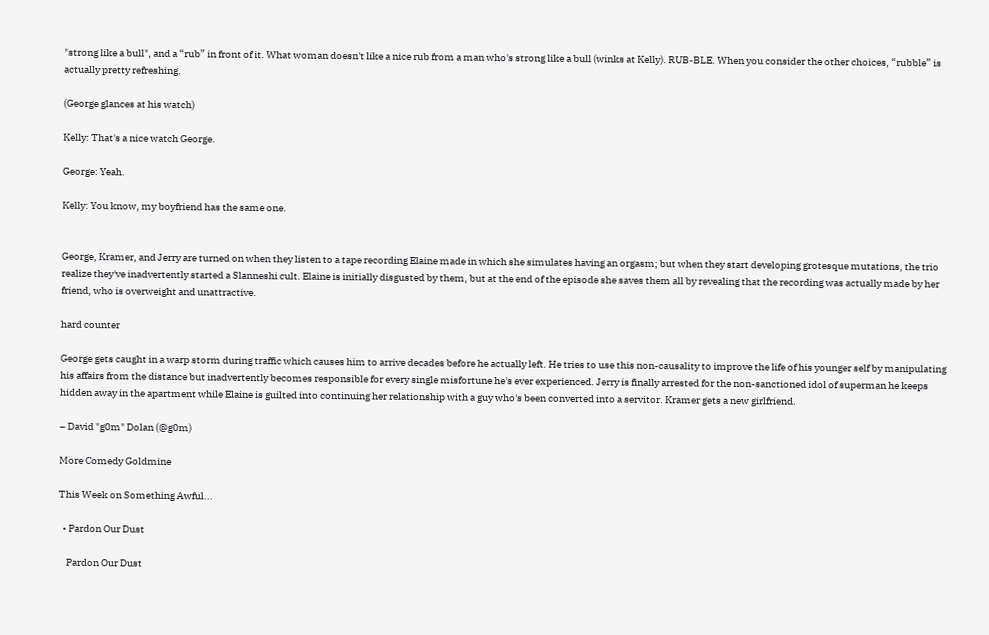"strong like a bull", and a “rub” in front of it. What woman doesn't like a nice rub from a man who's strong like a bull (winks at Kelly). RUB-BLE. When you consider the other choices, “rubble” is actually pretty refreshing.

(George glances at his watch)

Kelly: That's a nice watch George.

George: Yeah.

Kelly: You know, my boyfriend has the same one.


George, Kramer, and Jerry are turned on when they listen to a tape recording Elaine made in which she simulates having an orgasm; but when they start developing grotesque mutations, the trio realize they've inadvertently started a Slanneshi cult. Elaine is initially disgusted by them, but at the end of the episode she saves them all by revealing that the recording was actually made by her friend, who is overweight and unattractive.

hard counter

George gets caught in a warp storm during traffic which causes him to arrive decades before he actually left. He tries to use this non-causality to improve the life of his younger self by manipulating his affairs from the distance but inadvertently becomes responsible for every single misfortune he's ever experienced. Jerry is finally arrested for the non-sanctioned idol of superman he keeps hidden away in the apartment while Elaine is guilted into continuing her relationship with a guy who's been converted into a servitor. Kramer gets a new girlfriend.

– David "g0m" Dolan (@g0m)

More Comedy Goldmine

This Week on Something Awful...

  • Pardon Our Dust

    Pardon Our Dust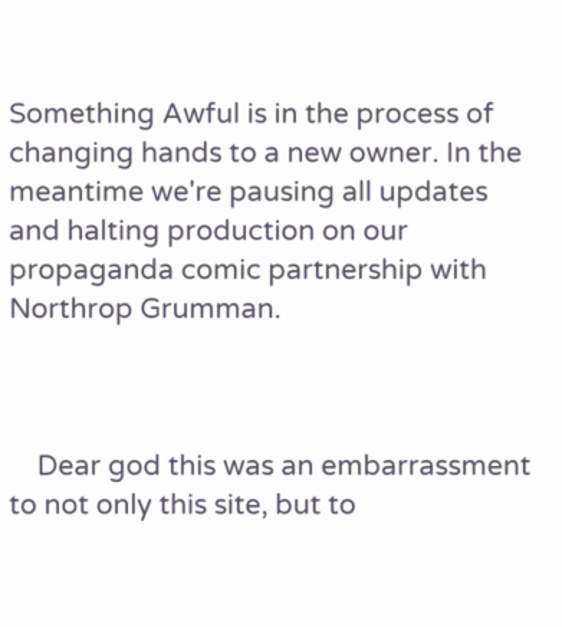Something Awful is in the process of changing hands to a new owner. In the meantime we're pausing all updates and halting production on our propaganda comic partnership with Northrop Grumman.



    Dear god this was an embarrassment to not only this site, but to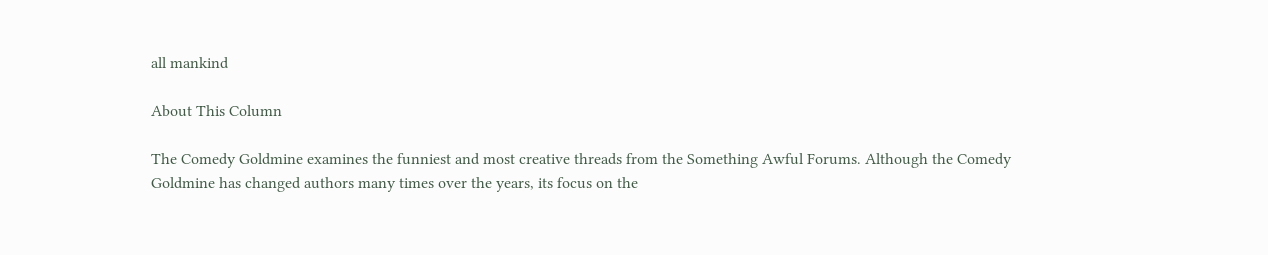all mankind

About This Column

The Comedy Goldmine examines the funniest and most creative threads from the Something Awful Forums. Although the Comedy Goldmine has changed authors many times over the years, its focus on the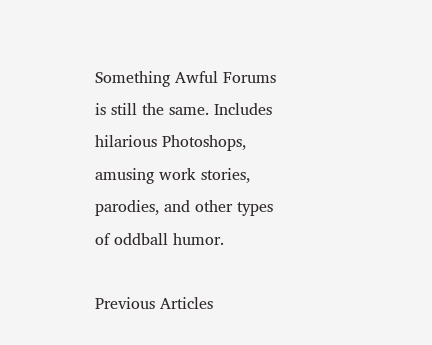Something Awful Forums is still the same. Includes hilarious Photoshops, amusing work stories, parodies, and other types of oddball humor.

Previous Articles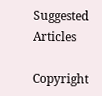Suggested Articles

Copyright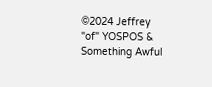©2024 Jeffrey "of" YOSPOS & Something Awful